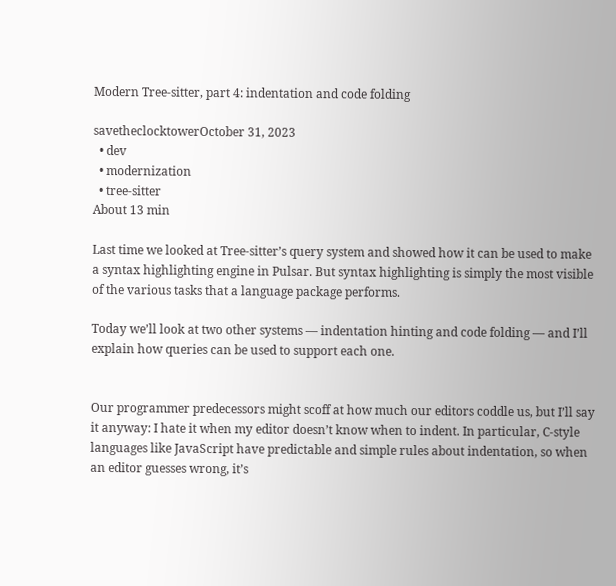Modern Tree-sitter, part 4: indentation and code folding

savetheclocktowerOctober 31, 2023
  • dev
  • modernization
  • tree-sitter
About 13 min

Last time we looked at Tree-sitter’s query system and showed how it can be used to make a syntax highlighting engine in Pulsar. But syntax highlighting is simply the most visible of the various tasks that a language package performs.

Today we’ll look at two other systems — indentation hinting and code folding — and I’ll explain how queries can be used to support each one.


Our programmer predecessors might scoff at how much our editors coddle us, but I’ll say it anyway: I hate it when my editor doesn’t know when to indent. In particular, C-style languages like JavaScript have predictable and simple rules about indentation, so when an editor guesses wrong, it’s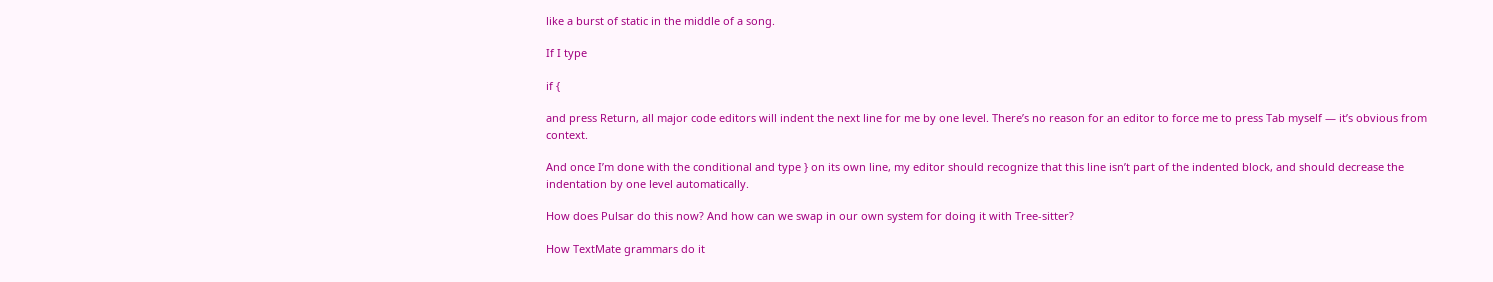like a burst of static in the middle of a song.

If I type

if {

and press Return, all major code editors will indent the next line for me by one level. There’s no reason for an editor to force me to press Tab myself — it’s obvious from context.

And once I’m done with the conditional and type } on its own line, my editor should recognize that this line isn’t part of the indented block, and should decrease the indentation by one level automatically.

How does Pulsar do this now? And how can we swap in our own system for doing it with Tree-sitter?

How TextMate grammars do it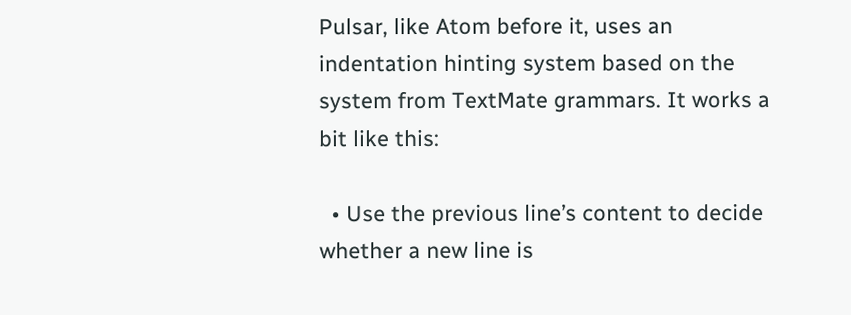Pulsar, like Atom before it, uses an indentation hinting system based on the system from TextMate grammars. It works a bit like this:

  • Use the previous line’s content to decide whether a new line is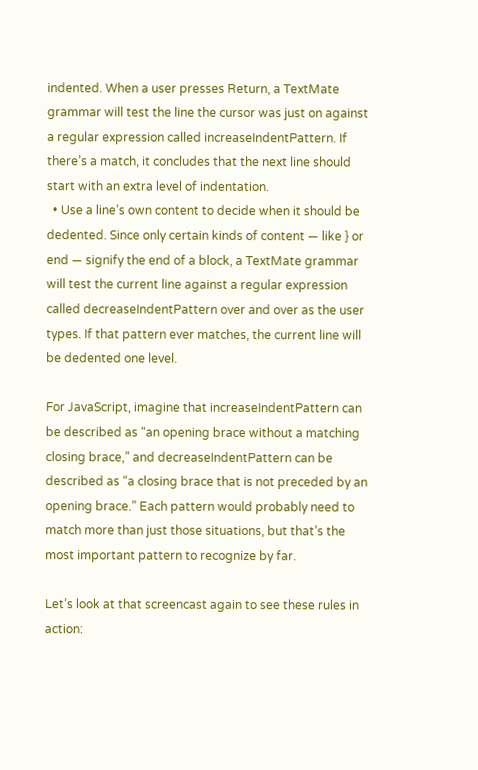indented. When a user presses Return, a TextMate grammar will test the line the cursor was just on against a regular expression called increaseIndentPattern. If there’s a match, it concludes that the next line should start with an extra level of indentation.
  • Use a line’s own content to decide when it should be dedented. Since only certain kinds of content — like } or end — signify the end of a block, a TextMate grammar will test the current line against a regular expression called decreaseIndentPattern over and over as the user types. If that pattern ever matches, the current line will be dedented one level.

For JavaScript, imagine that increaseIndentPattern can be described as “an opening brace without a matching closing brace,” and decreaseIndentPattern can be described as “a closing brace that is not preceded by an opening brace.” Each pattern would probably need to match more than just those situations, but that’s the most important pattern to recognize by far.

Let’s look at that screencast again to see these rules in action: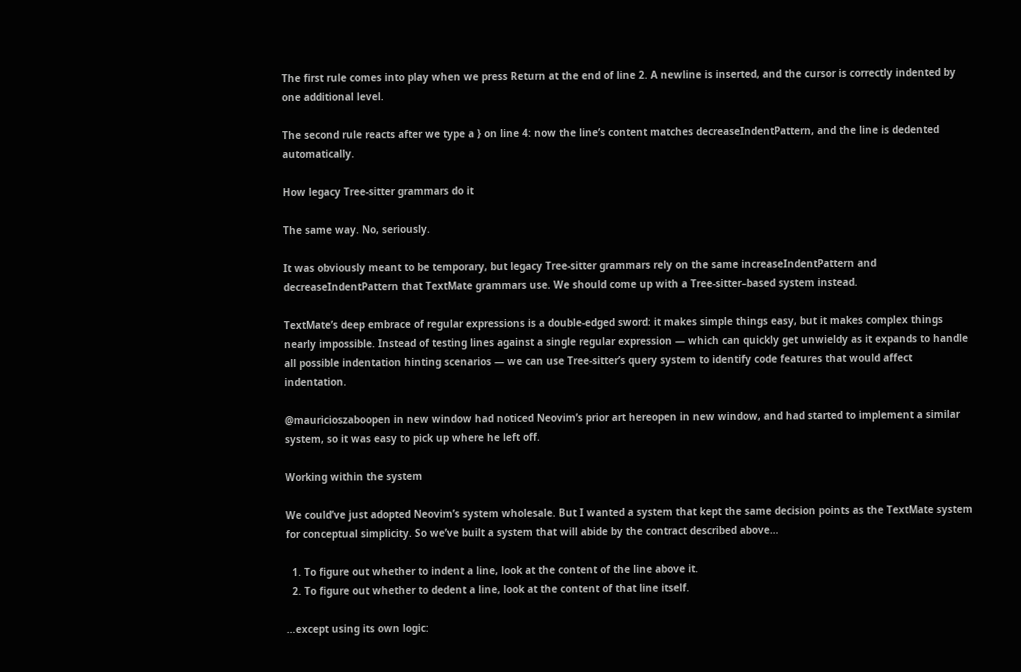The first rule comes into play when we press Return at the end of line 2. A newline is inserted, and the cursor is correctly indented by one additional level.

The second rule reacts after we type a } on line 4: now the line’s content matches decreaseIndentPattern, and the line is dedented automatically.

How legacy Tree-sitter grammars do it

The same way. No, seriously.

It was obviously meant to be temporary, but legacy Tree-sitter grammars rely on the same increaseIndentPattern and decreaseIndentPattern that TextMate grammars use. We should come up with a Tree-sitter–based system instead.

TextMate’s deep embrace of regular expressions is a double-edged sword: it makes simple things easy, but it makes complex things nearly impossible. Instead of testing lines against a single regular expression — which can quickly get unwieldy as it expands to handle all possible indentation hinting scenarios — we can use Tree-sitter’s query system to identify code features that would affect indentation.

@mauricioszaboopen in new window had noticed Neovim’s prior art hereopen in new window, and had started to implement a similar system, so it was easy to pick up where he left off.

Working within the system

We could’ve just adopted Neovim’s system wholesale. But I wanted a system that kept the same decision points as the TextMate system for conceptual simplicity. So we’ve built a system that will abide by the contract described above…

  1. To figure out whether to indent a line, look at the content of the line above it.
  2. To figure out whether to dedent a line, look at the content of that line itself.

…except using its own logic: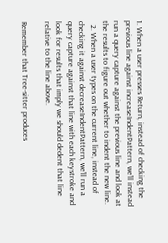1. When a user presses Return, instead of checking the previous line against increaseIndentPattern, we’ll instead run a query capture against the previous line and look at the results to figure out whether to indent the new line.
  2. When a user types on the current line, instead of checking it against decreaseIndentPattern, we’ll run a query capture against that line with each keystroke and look for results that imply we should dedent that line relative to the line above.

Remember that Tree-sitter produces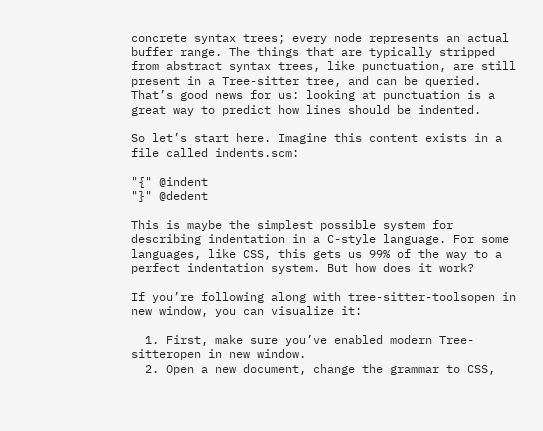concrete syntax trees; every node represents an actual buffer range. The things that are typically stripped from abstract syntax trees, like punctuation, are still present in a Tree-sitter tree, and can be queried. That’s good news for us: looking at punctuation is a great way to predict how lines should be indented.

So let’s start here. Imagine this content exists in a file called indents.scm:

"{" @indent
"}" @dedent

This is maybe the simplest possible system for describing indentation in a C-style language. For some languages, like CSS, this gets us 99% of the way to a perfect indentation system. But how does it work?

If you’re following along with tree-sitter-toolsopen in new window, you can visualize it:

  1. First, make sure you’ve enabled modern Tree-sitteropen in new window.
  2. Open a new document, change the grammar to CSS,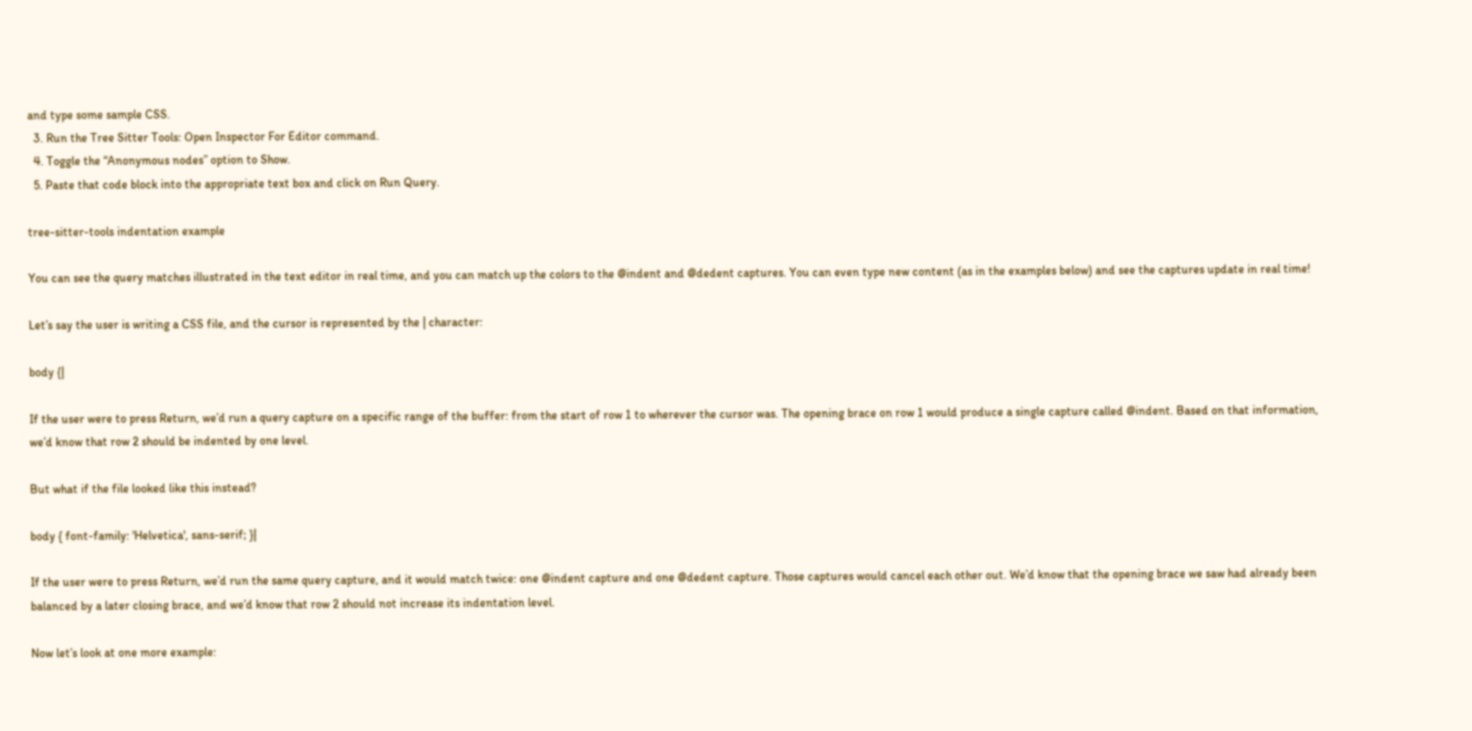and type some sample CSS.
  3. Run the Tree Sitter Tools: Open Inspector For Editor command.
  4. Toggle the “Anonymous nodes” option to Show.
  5. Paste that code block into the appropriate text box and click on Run Query.

tree-sitter-tools indentation example

You can see the query matches illustrated in the text editor in real time, and you can match up the colors to the @indent and @dedent captures. You can even type new content (as in the examples below) and see the captures update in real time!

Let’s say the user is writing a CSS file, and the cursor is represented by the | character:

body {|

If the user were to press Return, we’d run a query capture on a specific range of the buffer: from the start of row 1 to wherever the cursor was. The opening brace on row 1 would produce a single capture called @indent. Based on that information, we’d know that row 2 should be indented by one level.

But what if the file looked like this instead?

body { font-family: 'Helvetica', sans-serif; }|

If the user were to press Return, we’d run the same query capture, and it would match twice: one @indent capture and one @dedent capture. Those captures would cancel each other out. We’d know that the opening brace we saw had already been balanced by a later closing brace, and we’d know that row 2 should not increase its indentation level.

Now let’s look at one more example: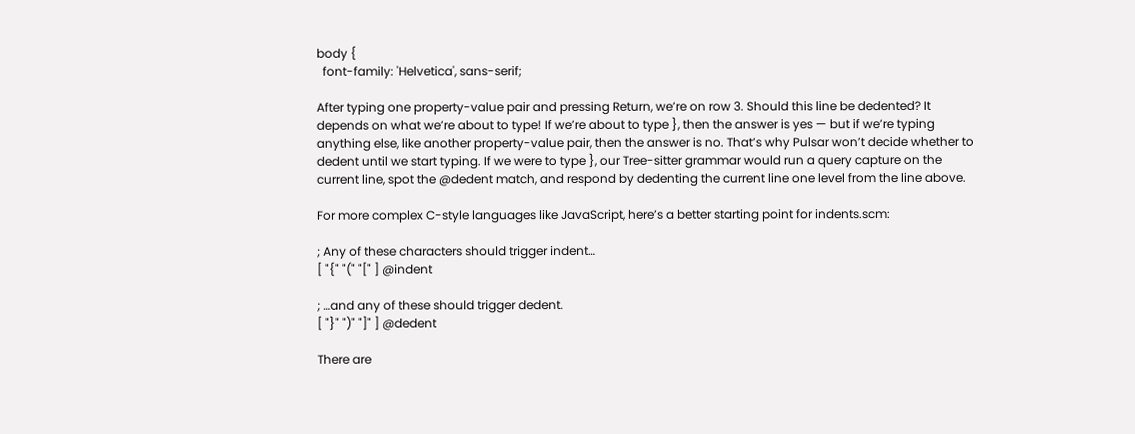body {
  font-family: 'Helvetica', sans-serif;

After typing one property-value pair and pressing Return, we’re on row 3. Should this line be dedented? It depends on what we’re about to type! If we’re about to type }, then the answer is yes — but if we’re typing anything else, like another property-value pair, then the answer is no. That’s why Pulsar won’t decide whether to dedent until we start typing. If we were to type }, our Tree-sitter grammar would run a query capture on the current line, spot the @dedent match, and respond by dedenting the current line one level from the line above.

For more complex C-style languages like JavaScript, here’s a better starting point for indents.scm:

; Any of these characters should trigger indent…
[ "{" "(" "[" ] @indent

; …and any of these should trigger dedent.
[ "}" ")" "]" ] @dedent

There are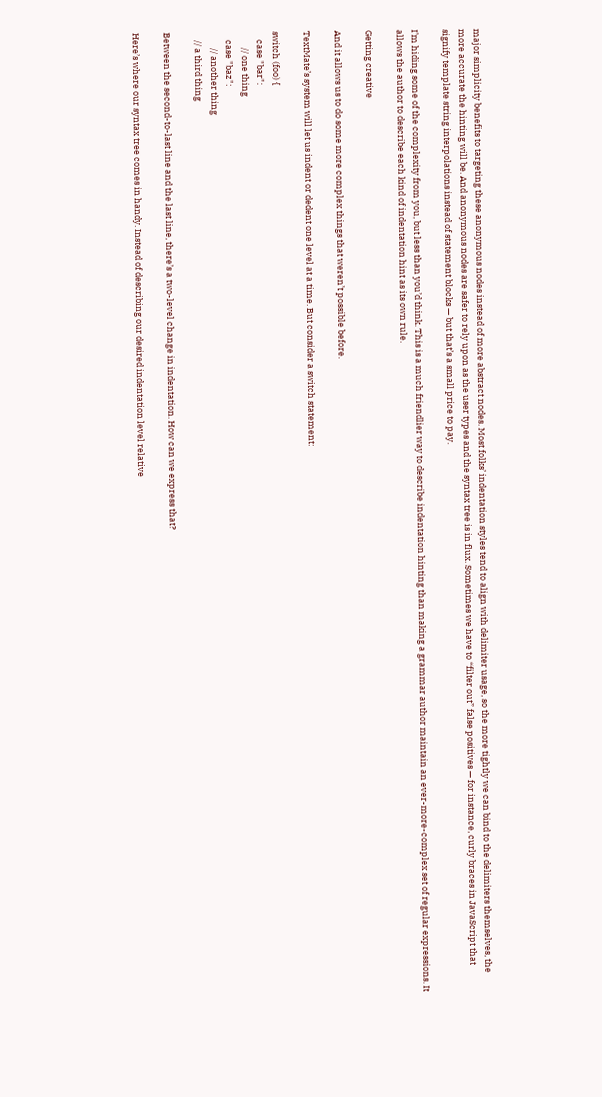major simplicity benefits to targeting these anonymous nodes instead of more abstract nodes. Most folks’ indentation styles tend to align with delimiter usage, so the more tightly we can bind to the delimiters themselves, the more accurate the hinting will be. And anonymous nodes are safer to rely upon as the user types and the syntax tree is in flux. Sometimes we have to “filter out” false positives — for instance, curly braces in JavaScript that signify template string interpolations instead of statement blocks — but that’s a small price to pay.

I’m hiding some of the complexity from you, but less than you’d think. This is a much friendlier way to describe indentation hinting than making a grammar author maintain an ever-more-complex set of regular expressions. It allows the author to describe each kind of indentation hint as its own rule.

Getting creative

And it allows us to do some more complex things that weren’t possible before.

TextMate’s system will let us indent or dedent one level at a time. But consider a switch statement:

switch (foo) {
    case "bar":
        // one thing
    case "baz":
        // another thing
    // a third thing

Between the second-to-last line and the last line, there’s a two-level change in indentation. How can we express that?

Here’s where our syntax tree comes in handy. Instead of describing our desired indentation level relative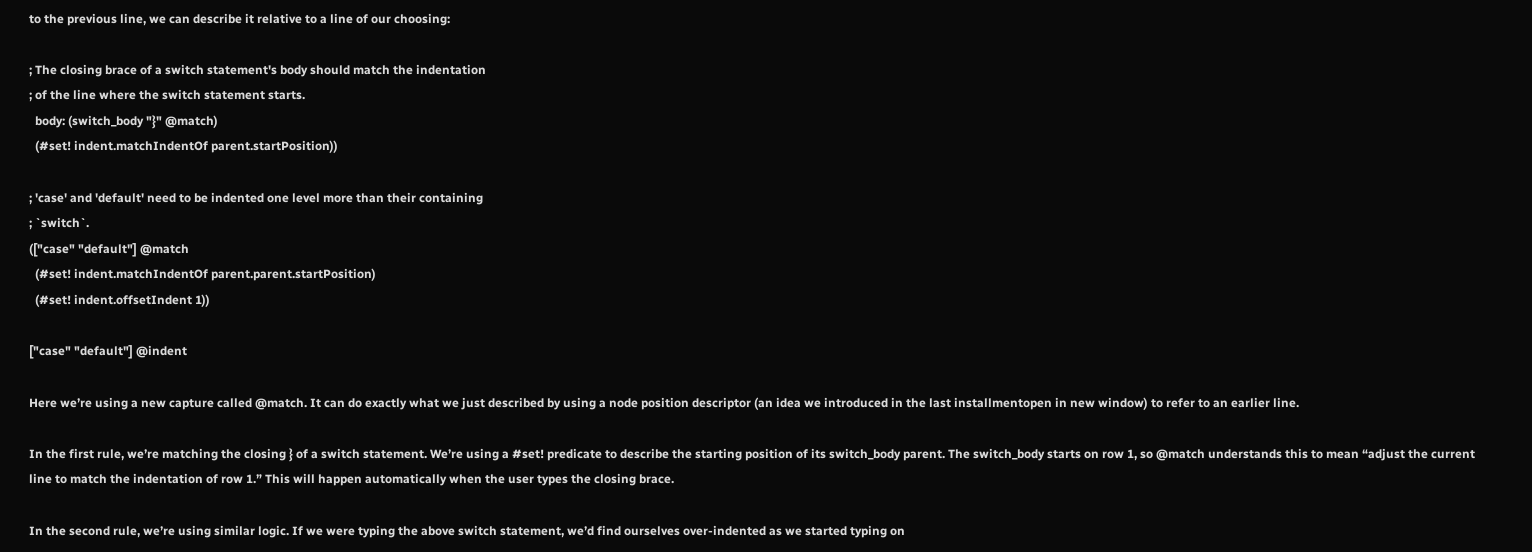to the previous line, we can describe it relative to a line of our choosing:

; The closing brace of a switch statement's body should match the indentation
; of the line where the switch statement starts.
  body: (switch_body "}" @match)
  (#set! indent.matchIndentOf parent.startPosition))

; 'case' and 'default' need to be indented one level more than their containing
; `switch`.
(["case" "default"] @match
  (#set! indent.matchIndentOf parent.parent.startPosition)
  (#set! indent.offsetIndent 1))

["case" "default"] @indent

Here we’re using a new capture called @match. It can do exactly what we just described by using a node position descriptor (an idea we introduced in the last installmentopen in new window) to refer to an earlier line.

In the first rule, we’re matching the closing } of a switch statement. We’re using a #set! predicate to describe the starting position of its switch_body parent. The switch_body starts on row 1, so @match understands this to mean “adjust the current line to match the indentation of row 1.” This will happen automatically when the user types the closing brace.

In the second rule, we’re using similar logic. If we were typing the above switch statement, we’d find ourselves over-indented as we started typing on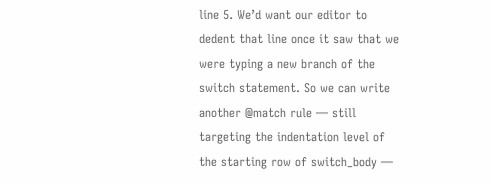line 5. We’d want our editor to dedent that line once it saw that we were typing a new branch of the switch statement. So we can write another @match rule — still targeting the indentation level of the starting row of switch_body —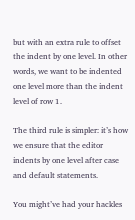but with an extra rule to offset the indent by one level. In other words, we want to be indented one level more than the indent level of row 1.

The third rule is simpler: it’s how we ensure that the editor indents by one level after case and default statements.

You might’ve had your hackles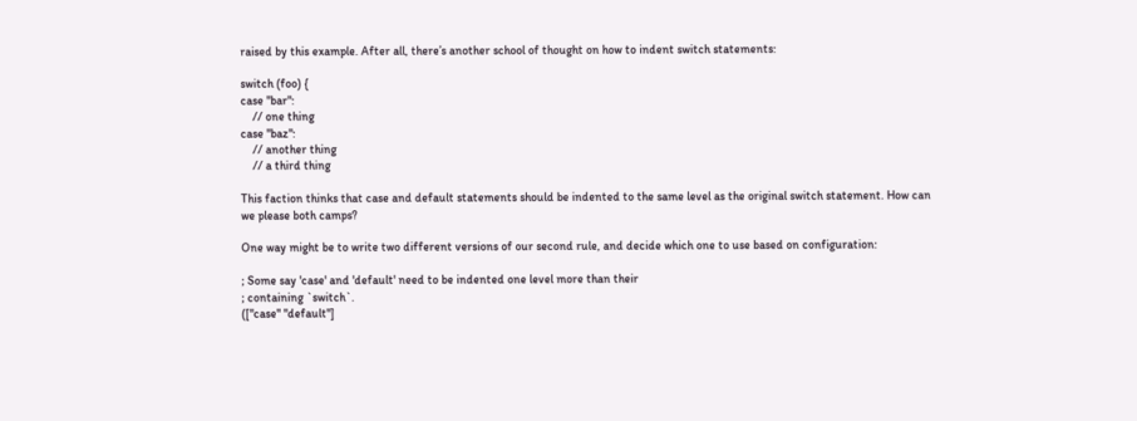raised by this example. After all, there’s another school of thought on how to indent switch statements:

switch (foo) {
case "bar":
    // one thing
case "baz":
    // another thing
    // a third thing

This faction thinks that case and default statements should be indented to the same level as the original switch statement. How can we please both camps?

One way might be to write two different versions of our second rule, and decide which one to use based on configuration:

; Some say 'case' and 'default' need to be indented one level more than their
; containing `switch`.
(["case" "default"]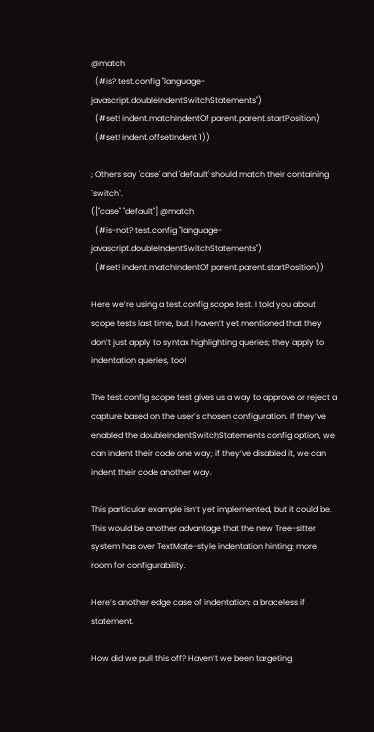@match
  (#is? test.config "language-javascript.doubleIndentSwitchStatements")
  (#set! indent.matchIndentOf parent.parent.startPosition)
  (#set! indent.offsetIndent 1))

; Others say 'case' and 'default' should match their containing `switch`.
(["case" "default"] @match
  (#is-not? test.config "language-javascript.doubleIndentSwitchStatements")
  (#set! indent.matchIndentOf parent.parent.startPosition))

Here we’re using a test.config scope test. I told you about scope tests last time, but I haven’t yet mentioned that they don’t just apply to syntax highlighting queries; they apply to indentation queries, too!

The test.config scope test gives us a way to approve or reject a capture based on the user’s chosen configuration. If they’ve enabled the doubleIndentSwitchStatements config option, we can indent their code one way; if they’ve disabled it, we can indent their code another way.

This particular example isn’t yet implemented, but it could be. This would be another advantage that the new Tree-sitter system has over TextMate-style indentation hinting: more room for configurability.

Here’s another edge case of indentation: a braceless if statement.

How did we pull this off? Haven’t we been targeting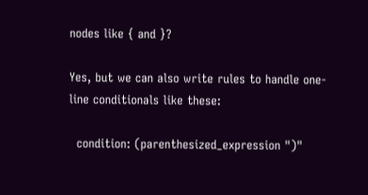nodes like { and }?

Yes, but we can also write rules to handle one-line conditionals like these:

  condition: (parenthesized_expression ")"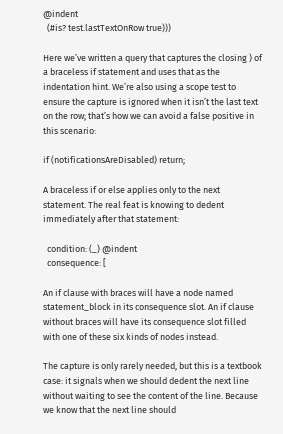@indent
  (#is? test.lastTextOnRow true)))

Here we’ve written a query that captures the closing ) of a braceless if statement and uses that as the indentation hint. We’re also using a scope test to ensure the capture is ignored when it isn’t the last text on the row; that’s how we can avoid a false positive in this scenario:

if (notificationsAreDisabled) return;

A braceless if or else applies only to the next statement. The real feat is knowing to dedent immediately after that statement:

  condition: (_) @indent
  consequence: [

An if clause with braces will have a node named statement_block in its consequence slot. An if clause without braces will have its consequence slot filled with one of these six kinds of nodes instead.

The capture is only rarely needed, but this is a textbook case: it signals when we should dedent the next line without waiting to see the content of the line. Because we know that the next line should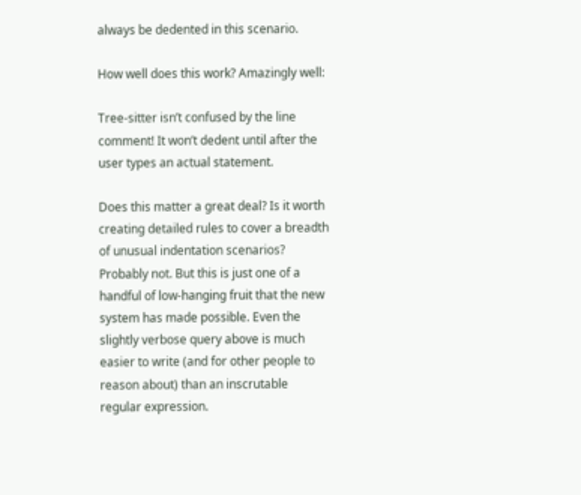always be dedented in this scenario.

How well does this work? Amazingly well:

Tree-sitter isn’t confused by the line comment! It won’t dedent until after the user types an actual statement.

Does this matter a great deal? Is it worth creating detailed rules to cover a breadth of unusual indentation scenarios? Probably not. But this is just one of a handful of low-hanging fruit that the new system has made possible. Even the slightly verbose query above is much easier to write (and for other people to reason about) than an inscrutable regular expression.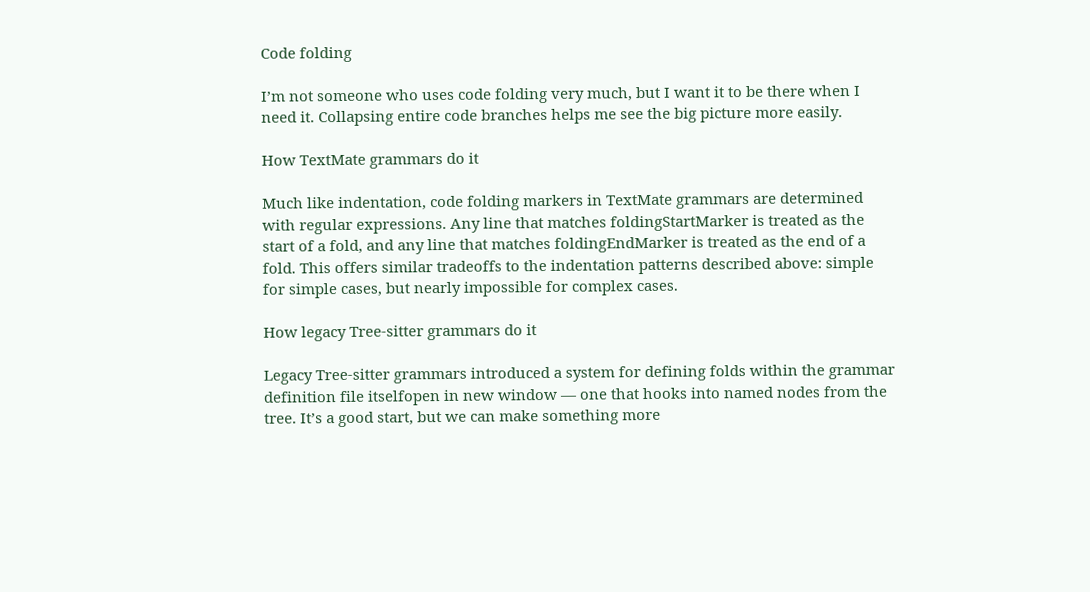Code folding

I’m not someone who uses code folding very much, but I want it to be there when I need it. Collapsing entire code branches helps me see the big picture more easily.

How TextMate grammars do it

Much like indentation, code folding markers in TextMate grammars are determined with regular expressions. Any line that matches foldingStartMarker is treated as the start of a fold, and any line that matches foldingEndMarker is treated as the end of a fold. This offers similar tradeoffs to the indentation patterns described above: simple for simple cases, but nearly impossible for complex cases.

How legacy Tree-sitter grammars do it

Legacy Tree-sitter grammars introduced a system for defining folds within the grammar definition file itselfopen in new window — one that hooks into named nodes from the tree. It’s a good start, but we can make something more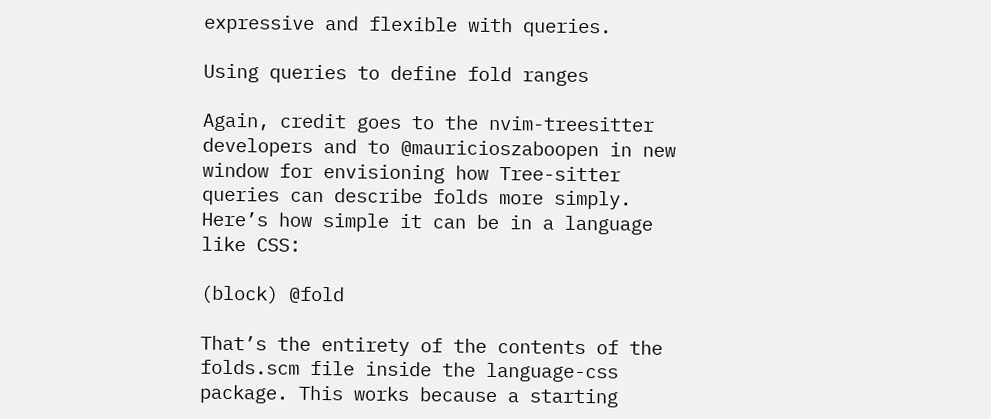expressive and flexible with queries.

Using queries to define fold ranges

Again, credit goes to the nvim-treesitter developers and to @mauricioszaboopen in new window for envisioning how Tree-sitter queries can describe folds more simply. Here’s how simple it can be in a language like CSS:

(block) @fold

That’s the entirety of the contents of the folds.scm file inside the language-css package. This works because a starting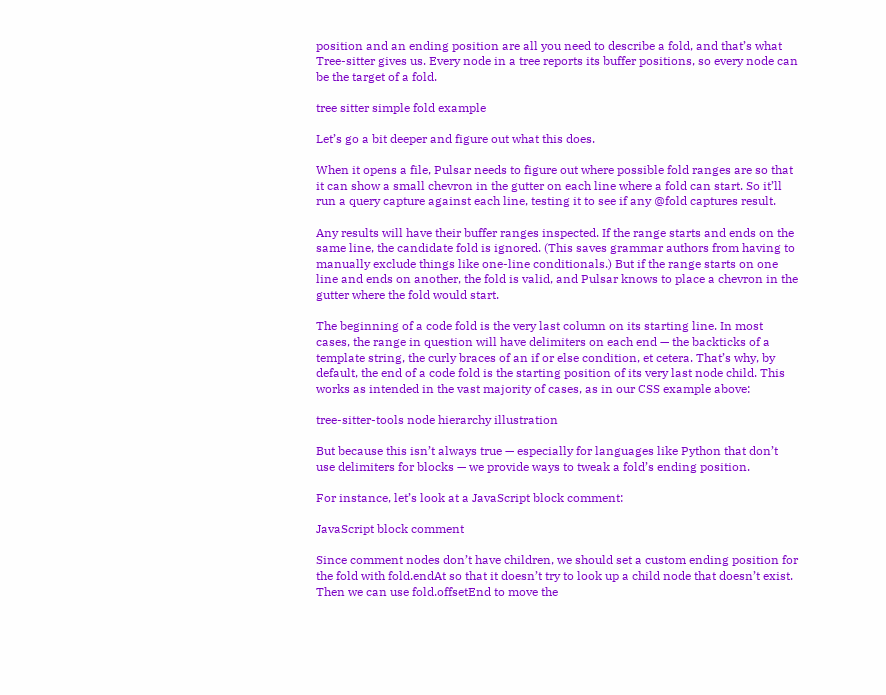position and an ending position are all you need to describe a fold, and that’s what Tree-sitter gives us. Every node in a tree reports its buffer positions, so every node can be the target of a fold.

tree sitter simple fold example

Let’s go a bit deeper and figure out what this does.

When it opens a file, Pulsar needs to figure out where possible fold ranges are so that it can show a small chevron in the gutter on each line where a fold can start. So it’ll run a query capture against each line, testing it to see if any @fold captures result.

Any results will have their buffer ranges inspected. If the range starts and ends on the same line, the candidate fold is ignored. (This saves grammar authors from having to manually exclude things like one-line conditionals.) But if the range starts on one line and ends on another, the fold is valid, and Pulsar knows to place a chevron in the gutter where the fold would start.

The beginning of a code fold is the very last column on its starting line. In most cases, the range in question will have delimiters on each end — the backticks of a template string, the curly braces of an if or else condition, et cetera. That’s why, by default, the end of a code fold is the starting position of its very last node child. This works as intended in the vast majority of cases, as in our CSS example above:

tree-sitter-tools node hierarchy illustration

But because this isn’t always true — especially for languages like Python that don’t use delimiters for blocks — we provide ways to tweak a fold’s ending position.

For instance, let’s look at a JavaScript block comment:

JavaScript block comment

Since comment nodes don’t have children, we should set a custom ending position for the fold with fold.endAt so that it doesn’t try to look up a child node that doesn’t exist. Then we can use fold.offsetEnd to move the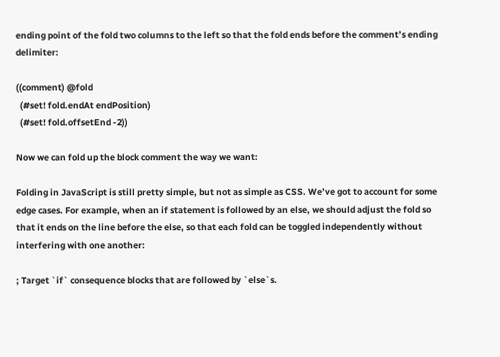ending point of the fold two columns to the left so that the fold ends before the comment’s ending delimiter:

((comment) @fold
  (#set! fold.endAt endPosition)
  (#set! fold.offsetEnd -2))

Now we can fold up the block comment the way we want:

Folding in JavaScript is still pretty simple, but not as simple as CSS. We’ve got to account for some edge cases. For example, when an if statement is followed by an else, we should adjust the fold so that it ends on the line before the else, so that each fold can be toggled independently without interfering with one another:

; Target `if` consequence blocks that are followed by `else`s.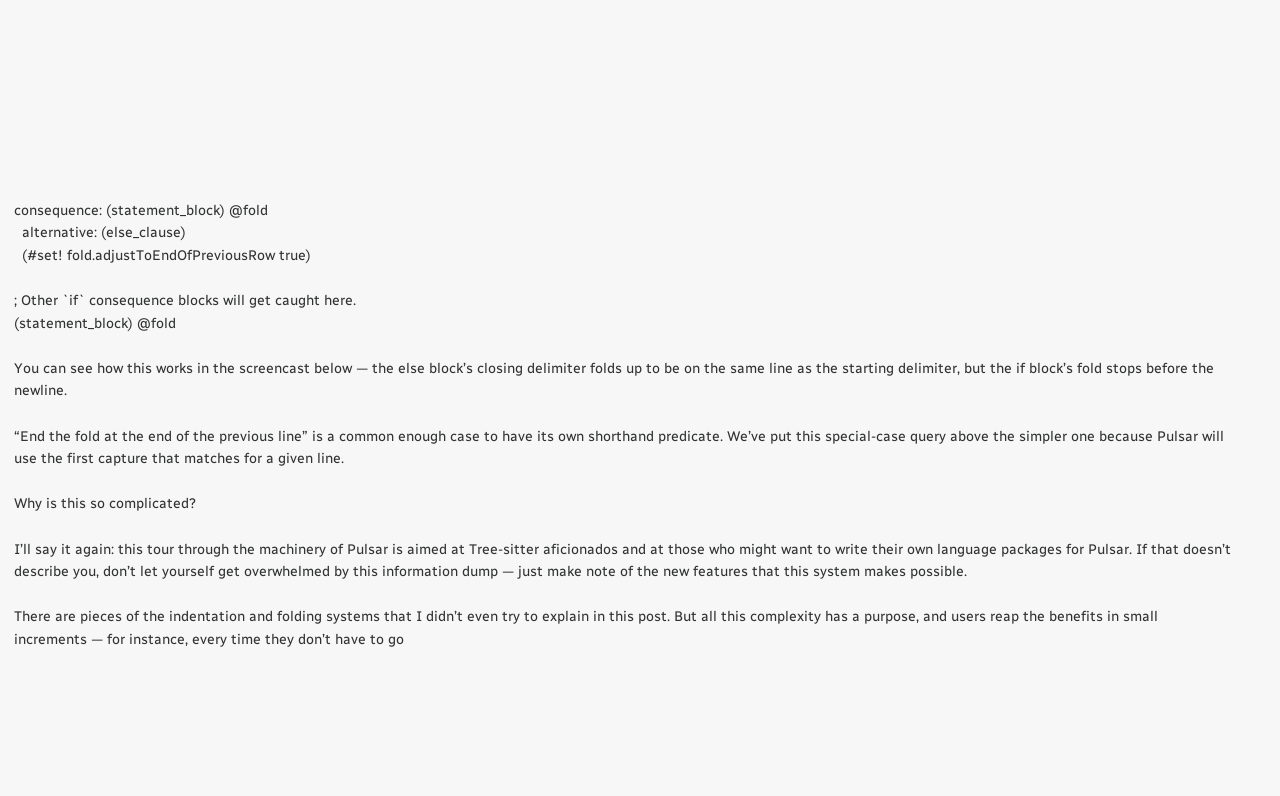consequence: (statement_block) @fold
  alternative: (else_clause)
  (#set! fold.adjustToEndOfPreviousRow true)

; Other `if` consequence blocks will get caught here.
(statement_block) @fold

You can see how this works in the screencast below — the else block’s closing delimiter folds up to be on the same line as the starting delimiter, but the if block’s fold stops before the newline.

“End the fold at the end of the previous line” is a common enough case to have its own shorthand predicate. We’ve put this special-case query above the simpler one because Pulsar will use the first capture that matches for a given line.

Why is this so complicated?

I’ll say it again: this tour through the machinery of Pulsar is aimed at Tree-sitter aficionados and at those who might want to write their own language packages for Pulsar. If that doesn’t describe you, don’t let yourself get overwhelmed by this information dump — just make note of the new features that this system makes possible.

There are pieces of the indentation and folding systems that I didn’t even try to explain in this post. But all this complexity has a purpose, and users reap the benefits in small increments — for instance, every time they don’t have to go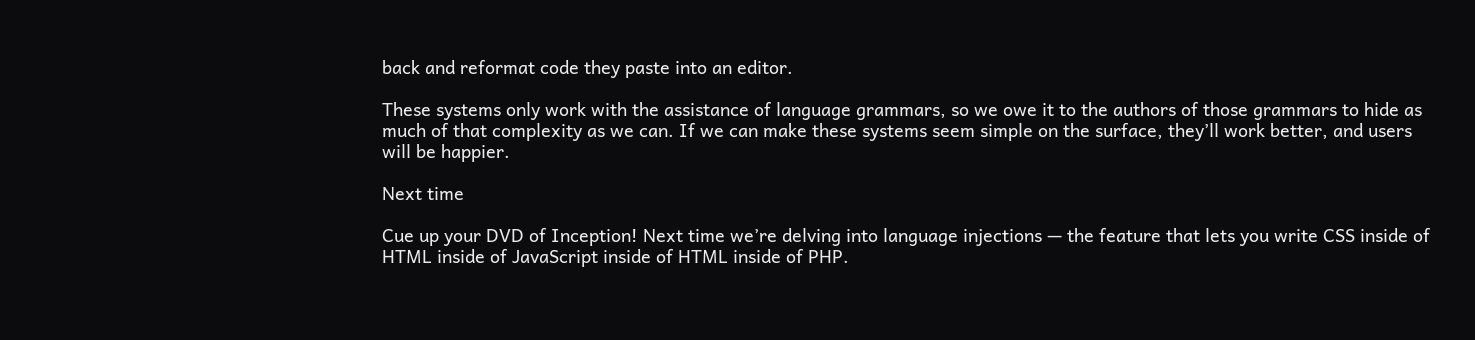back and reformat code they paste into an editor.

These systems only work with the assistance of language grammars, so we owe it to the authors of those grammars to hide as much of that complexity as we can. If we can make these systems seem simple on the surface, they’ll work better, and users will be happier.

Next time

Cue up your DVD of Inception! Next time we’re delving into language injections — the feature that lets you write CSS inside of HTML inside of JavaScript inside of HTML inside of PHP.